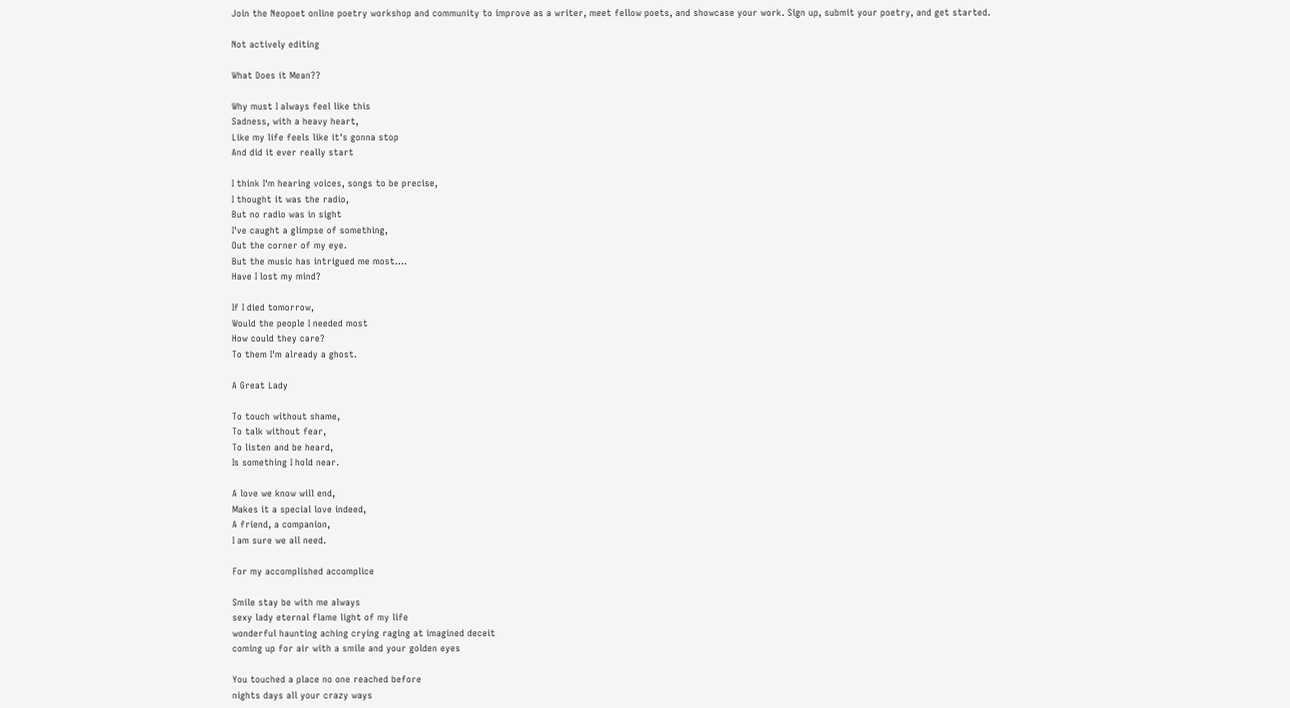Join the Neopoet online poetry workshop and community to improve as a writer, meet fellow poets, and showcase your work. Sign up, submit your poetry, and get started.

Not actively editing

What Does it Mean??

Why must I always feel like this
Sadness, with a heavy heart,
Like my life feels like it's gonna stop
And did it ever really start

I think I'm hearing voices, songs to be precise,
I thought it was the radio,
But no radio was in sight
I've caught a glimpse of something,
Out the corner of my eye.
But the music has intrigued me most....
Have I lost my mind?

If I died tomorrow,
Would the people I needed most
How could they care?
To them I'm already a ghost.

A Great Lady

To touch without shame,
To talk without fear,
To listen and be heard,
Is something I hold near.

A love we know will end,
Makes it a special love indeed,
A friend, a companion,
I am sure we all need.

For my accomplished accomplice

Smile stay be with me always
sexy lady eternal flame light of my life
wonderful haunting aching crying raging at imagined deceit
coming up for air with a smile and your golden eyes

You touched a place no one reached before
nights days all your crazy ways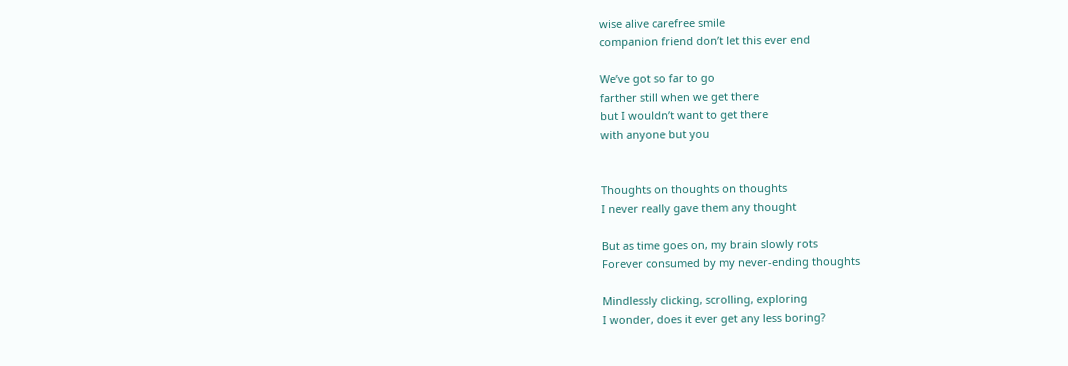wise alive carefree smile
companion friend don’t let this ever end

We’ve got so far to go
farther still when we get there
but I wouldn’t want to get there
with anyone but you


Thoughts on thoughts on thoughts
I never really gave them any thought

But as time goes on, my brain slowly rots
Forever consumed by my never-ending thoughts

Mindlessly clicking, scrolling, exploring
I wonder, does it ever get any less boring?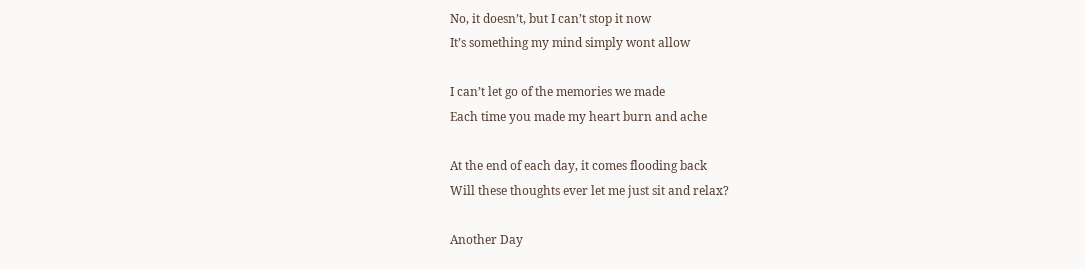No, it doesn’t, but I can’t stop it now
It’s something my mind simply wont allow

I can’t let go of the memories we made
Each time you made my heart burn and ache

At the end of each day, it comes flooding back
Will these thoughts ever let me just sit and relax?

Another Day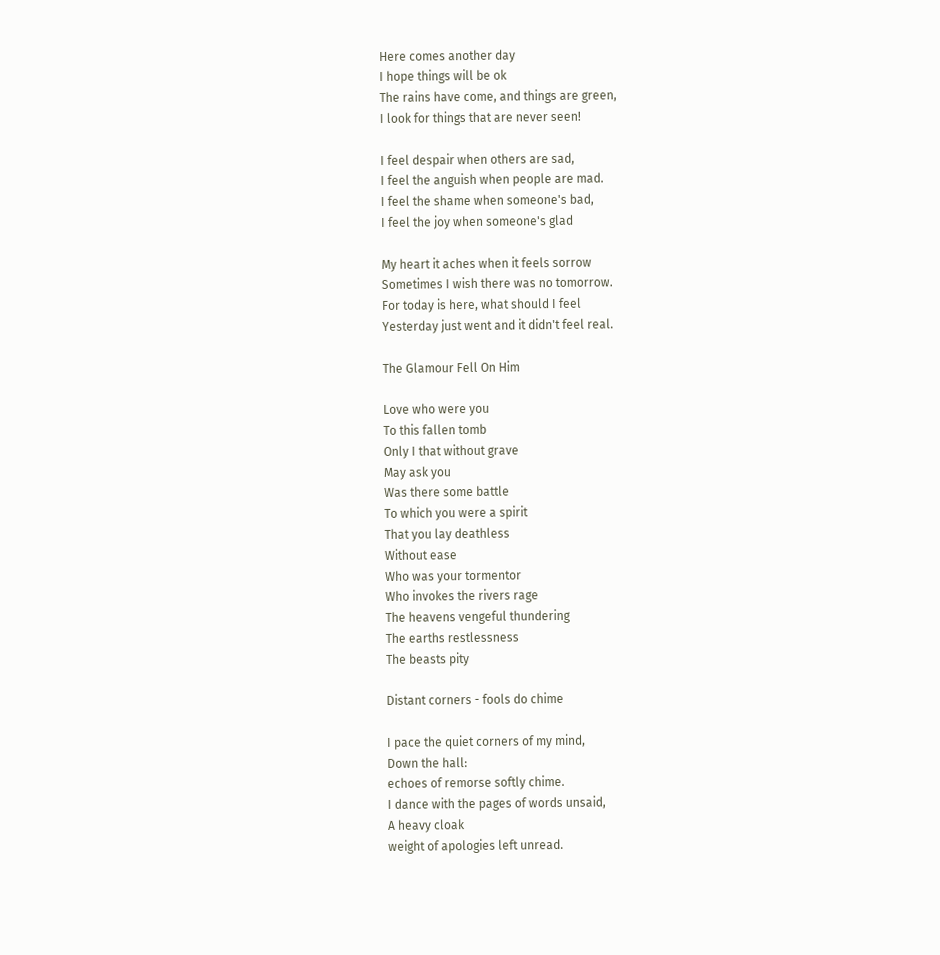Here comes another day
I hope things will be ok
The rains have come, and things are green,
I look for things that are never seen!

I feel despair when others are sad,
I feel the anguish when people are mad.
I feel the shame when someone's bad,
I feel the joy when someone's glad

My heart it aches when it feels sorrow
Sometimes I wish there was no tomorrow.
For today is here, what should I feel
Yesterday just went and it didn't feel real.

The Glamour Fell On Him

Love who were you
To this fallen tomb
Only I that without grave
May ask you
Was there some battle
To which you were a spirit
That you lay deathless
Without ease
Who was your tormentor
Who invokes the rivers rage
The heavens vengeful thundering
The earths restlessness
The beasts pity

Distant corners - fools do chime

I pace the quiet corners of my mind,
Down the hall:
echoes of remorse softly chime.
I dance with the pages of words unsaid,
A heavy cloak
weight of apologies left unread.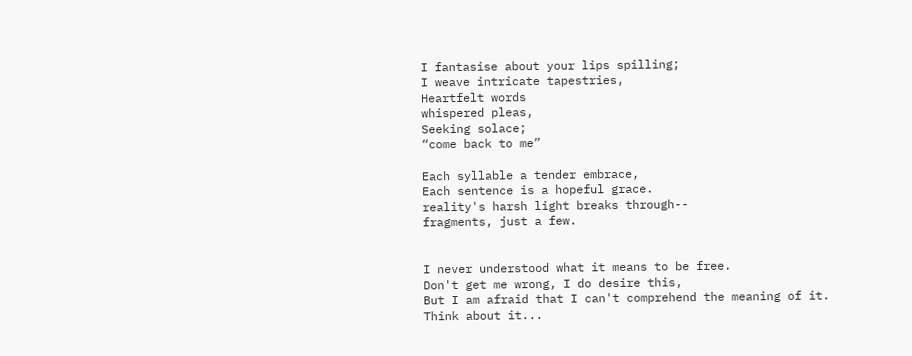I fantasise about your lips spilling;
I weave intricate tapestries,
Heartfelt words
whispered pleas,
Seeking solace;
“come back to me”

Each syllable a tender embrace,
Each sentence is a hopeful grace.
reality's harsh light breaks through--
fragments, just a few.


I never understood what it means to be free.
Don't get me wrong, I do desire this,
But I am afraid that I can't comprehend the meaning of it.
Think about it...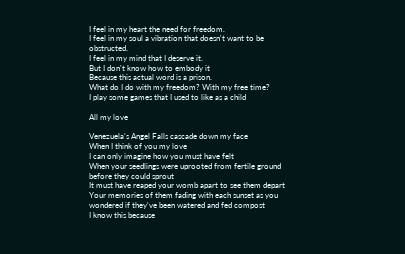I feel in my heart the need for freedom.
I feel in my soul a vibration that doesn't want to be obstructed.
I feel in my mind that I deserve it.
But I don't know how to embody it
Because this actual word is a prison.
What do I do with my freedom? With my free time?
I play some games that I used to like as a child

All my love

Venezuela's Angel Falls cascade down my face
When I think of you my love
I can only imagine how you must have felt
When your seedlings were uprooted from fertile ground before they could sprout
It must have reaped your womb apart to see them depart
Your memories of them fading with each sunset as you wondered if they've been watered and fed compost
I know this because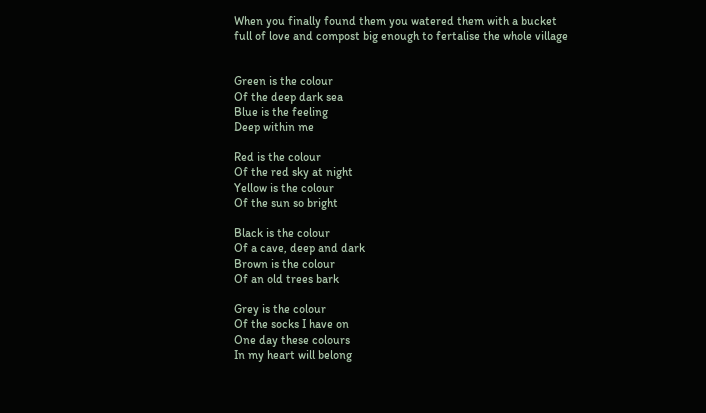When you finally found them you watered them with a bucket full of love and compost big enough to fertalise the whole village


Green is the colour
Of the deep dark sea
Blue is the feeling
Deep within me

Red is the colour
Of the red sky at night
Yellow is the colour
Of the sun so bright

Black is the colour
Of a cave, deep and dark
Brown is the colour
Of an old trees bark

Grey is the colour
Of the socks I have on
One day these colours
In my heart will belong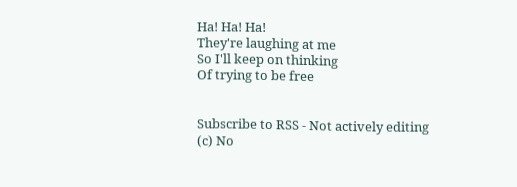Ha! Ha! Ha!
They're laughing at me
So I'll keep on thinking
Of trying to be free


Subscribe to RSS - Not actively editing
(c) No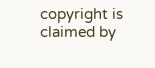copyright is claimed by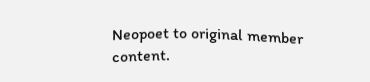Neopoet to original member content.